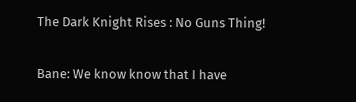The Dark Knight Rises : No Guns Thing!

Bane: We know know that I have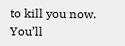to kill you now. You’ll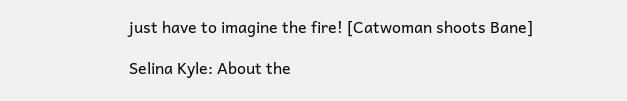just have to imagine the fire! [Catwoman shoots Bane]

Selina Kyle: About the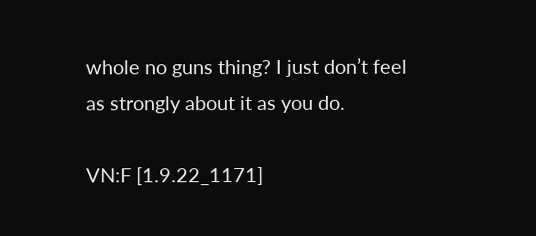whole no guns thing? I just don’t feel as strongly about it as you do.

VN:F [1.9.22_1171]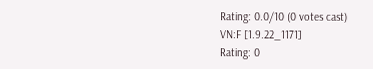Rating: 0.0/10 (0 votes cast)
VN:F [1.9.22_1171]
Rating: 0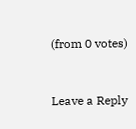(from 0 votes)


Leave a Reply